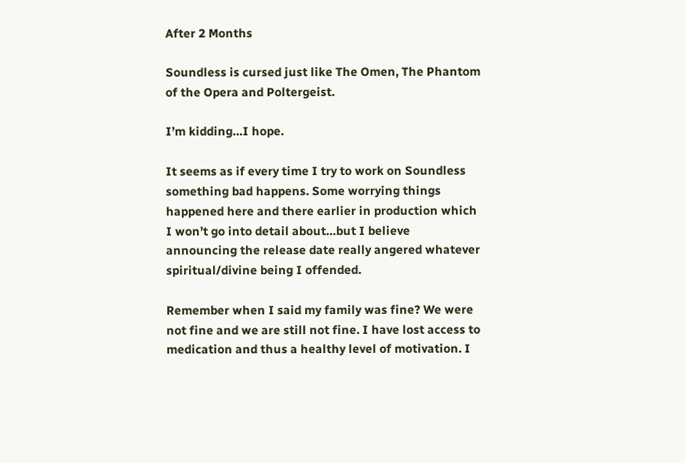After 2 Months

Soundless is cursed just like The Omen, The Phantom of the Opera and Poltergeist.

I’m kidding…I hope.

It seems as if every time I try to work on Soundless something bad happens. Some worrying things happened here and there earlier in production which I won’t go into detail about…but I believe announcing the release date really angered whatever spiritual/divine being I offended.

Remember when I said my family was fine? We were not fine and we are still not fine. I have lost access to medication and thus a healthy level of motivation. I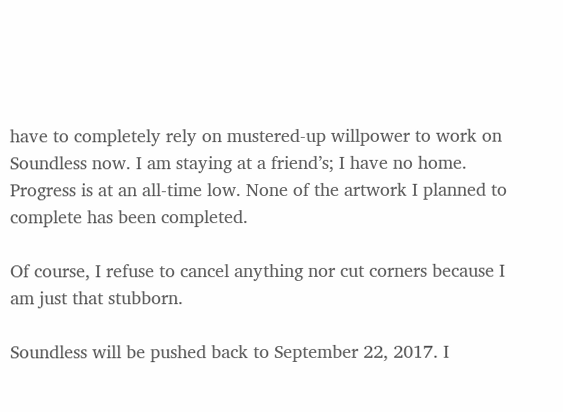have to completely rely on mustered-up willpower to work on Soundless now. I am staying at a friend’s; I have no home. Progress is at an all-time low. None of the artwork I planned to complete has been completed.

Of course, I refuse to cancel anything nor cut corners because I am just that stubborn.

Soundless will be pushed back to September 22, 2017. I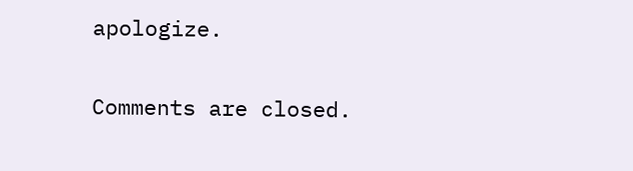apologize.

Comments are closed.